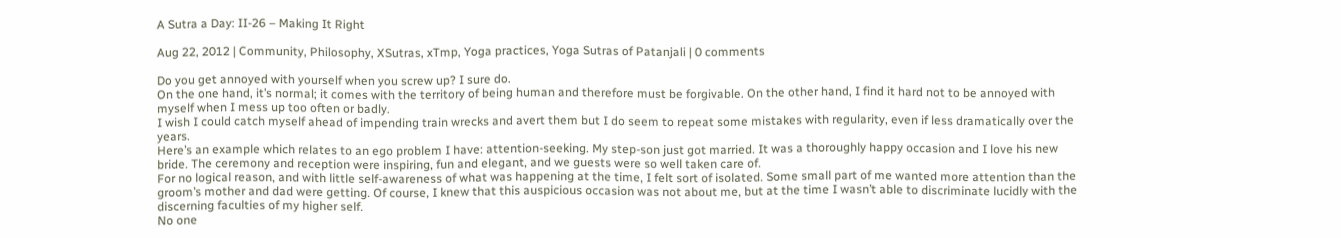A Sutra a Day: II-26 – Making It Right

Aug 22, 2012 | Community, Philosophy, XSutras, xTmp, Yoga practices, Yoga Sutras of Patanjali | 0 comments

Do you get annoyed with yourself when you screw up? I sure do.
On the one hand, it’s normal; it comes with the territory of being human and therefore must be forgivable. On the other hand, I find it hard not to be annoyed with myself when I mess up too often or badly.
I wish I could catch myself ahead of impending train wrecks and avert them but I do seem to repeat some mistakes with regularity, even if less dramatically over the years.
Here’s an example which relates to an ego problem I have: attention-seeking. My step-son just got married. It was a thoroughly happy occasion and I love his new bride. The ceremony and reception were inspiring, fun and elegant, and we guests were so well taken care of.
For no logical reason, and with little self-awareness of what was happening at the time, I felt sort of isolated. Some small part of me wanted more attention than the groom’s mother and dad were getting. Of course, I knew that this auspicious occasion was not about me, but at the time I wasn’t able to discriminate lucidly with the discerning faculties of my higher self.
No one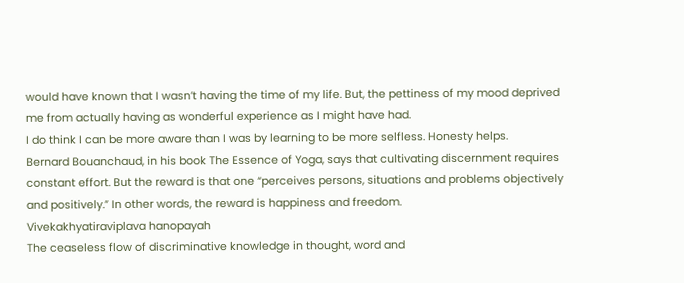would have known that I wasn’t having the time of my life. But, the pettiness of my mood deprived me from actually having as wonderful experience as I might have had.
I do think I can be more aware than I was by learning to be more selfless. Honesty helps.
Bernard Bouanchaud, in his book The Essence of Yoga, says that cultivating discernment requires constant effort. But the reward is that one “perceives persons, situations and problems objectively and positively.” In other words, the reward is happiness and freedom.
Vivekakhyatiraviplava hanopayah
The ceaseless flow of discriminative knowledge in thought, word and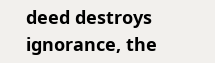deed destroys ignorance, the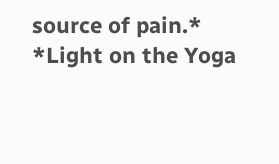source of pain.*
*Light on the Yoga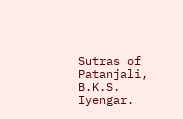Sutras of Patanjali, B.K.S. Iyengar.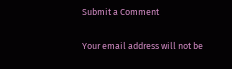Submit a Comment

Your email address will not be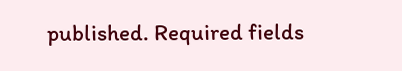published. Required fields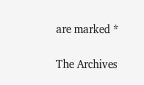are marked *

The Archives